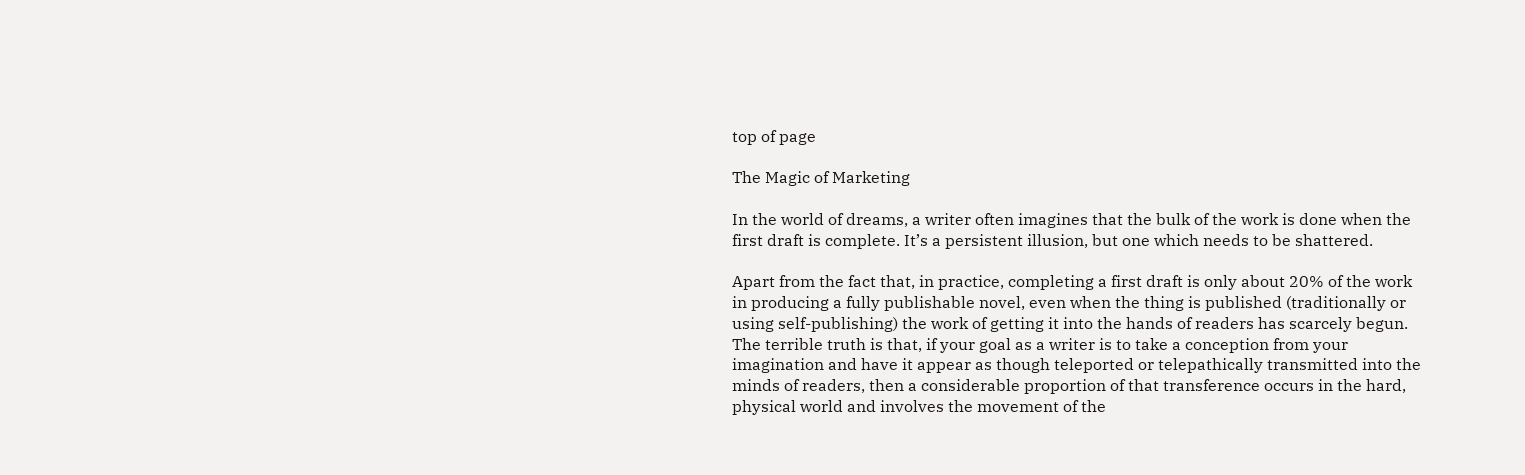top of page

The Magic of Marketing

In the world of dreams, a writer often imagines that the bulk of the work is done when the first draft is complete. It’s a persistent illusion, but one which needs to be shattered.

Apart from the fact that, in practice, completing a first draft is only about 20% of the work in producing a fully publishable novel, even when the thing is published (traditionally or using self-publishing) the work of getting it into the hands of readers has scarcely begun. The terrible truth is that, if your goal as a writer is to take a conception from your imagination and have it appear as though teleported or telepathically transmitted into the minds of readers, then a considerable proportion of that transference occurs in the hard, physical world and involves the movement of the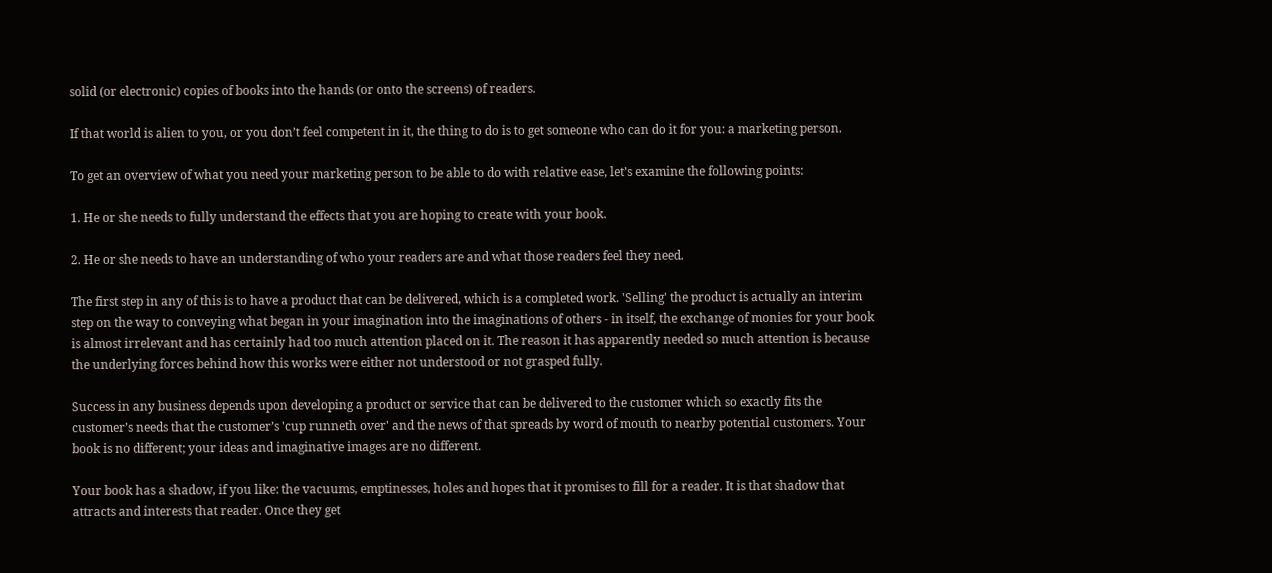solid (or electronic) copies of books into the hands (or onto the screens) of readers.

If that world is alien to you, or you don’t feel competent in it, the thing to do is to get someone who can do it for you: a marketing person.

To get an overview of what you need your marketing person to be able to do with relative ease, let’s examine the following points:

1. He or she needs to fully understand the effects that you are hoping to create with your book.

2. He or she needs to have an understanding of who your readers are and what those readers feel they need.

The first step in any of this is to have a product that can be delivered, which is a completed work. 'Selling' the product is actually an interim step on the way to conveying what began in your imagination into the imaginations of others - in itself, the exchange of monies for your book is almost irrelevant and has certainly had too much attention placed on it. The reason it has apparently needed so much attention is because the underlying forces behind how this works were either not understood or not grasped fully.

Success in any business depends upon developing a product or service that can be delivered to the customer which so exactly fits the customer’s needs that the customer’s 'cup runneth over' and the news of that spreads by word of mouth to nearby potential customers. Your book is no different; your ideas and imaginative images are no different.

Your book has a shadow, if you like: the vacuums, emptinesses, holes and hopes that it promises to fill for a reader. It is that shadow that attracts and interests that reader. Once they get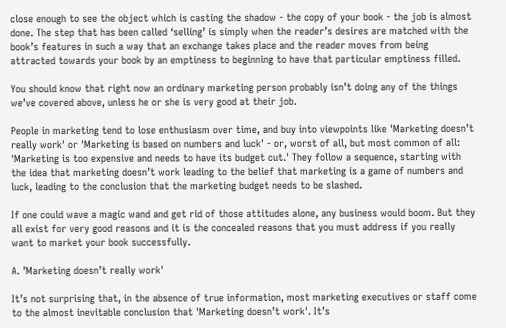close enough to see the object which is casting the shadow - the copy of your book - the job is almost done. The step that has been called ‘selling’ is simply when the reader’s desires are matched with the book’s features in such a way that an exchange takes place and the reader moves from being attracted towards your book by an emptiness to beginning to have that particular emptiness filled.

You should know that right now an ordinary marketing person probably isn’t doing any of the things we’ve covered above, unless he or she is very good at their job.

People in marketing tend to lose enthusiasm over time, and buy into viewpoints like 'Marketing doesn’t really work' or 'Marketing is based on numbers and luck' - or, worst of all, but most common of all: 'Marketing is too expensive and needs to have its budget cut.' They follow a sequence, starting with the idea that marketing doesn’t work leading to the belief that marketing is a game of numbers and luck, leading to the conclusion that the marketing budget needs to be slashed.

If one could wave a magic wand and get rid of those attitudes alone, any business would boom. But they all exist for very good reasons and it is the concealed reasons that you must address if you really want to market your book successfully.

A. ’Marketing doesn’t really work'

It’s not surprising that, in the absence of true information, most marketing executives or staff come to the almost inevitable conclusion that 'Marketing doesn’t work'. It’s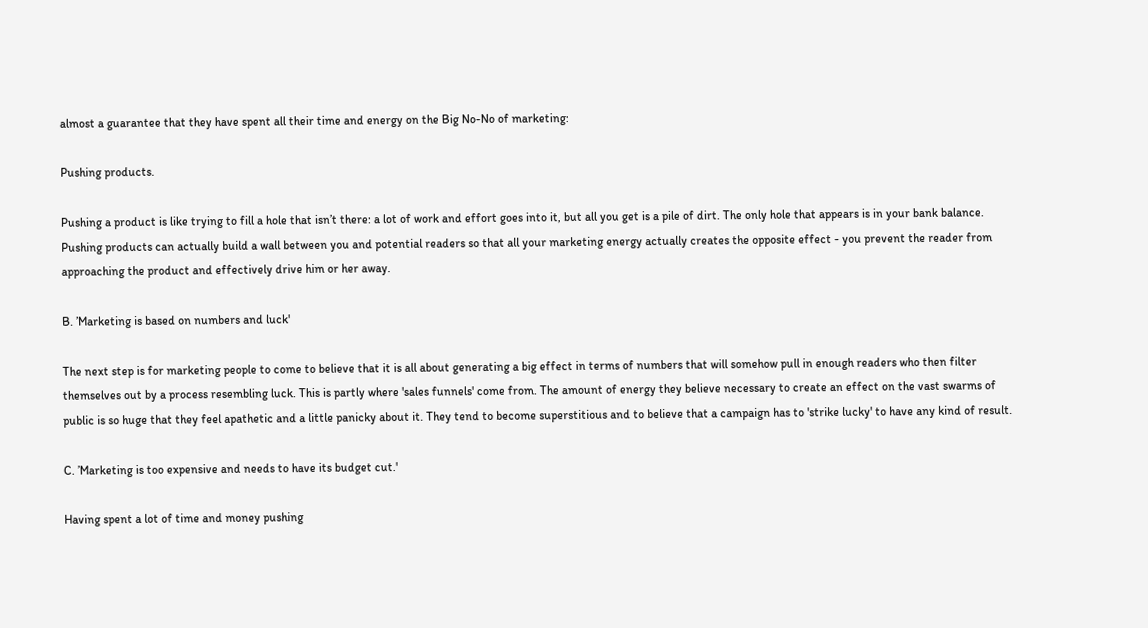almost a guarantee that they have spent all their time and energy on the Big No-No of marketing:

Pushing products.

Pushing a product is like trying to fill a hole that isn’t there: a lot of work and effort goes into it, but all you get is a pile of dirt. The only hole that appears is in your bank balance. Pushing products can actually build a wall between you and potential readers so that all your marketing energy actually creates the opposite effect - you prevent the reader from approaching the product and effectively drive him or her away.

B. ’Marketing is based on numbers and luck'

The next step is for marketing people to come to believe that it is all about generating a big effect in terms of numbers that will somehow pull in enough readers who then filter themselves out by a process resembling luck. This is partly where 'sales funnels' come from. The amount of energy they believe necessary to create an effect on the vast swarms of public is so huge that they feel apathetic and a little panicky about it. They tend to become superstitious and to believe that a campaign has to 'strike lucky' to have any kind of result.

C. ’Marketing is too expensive and needs to have its budget cut.'

Having spent a lot of time and money pushing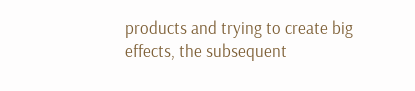products and trying to create big effects, the subsequent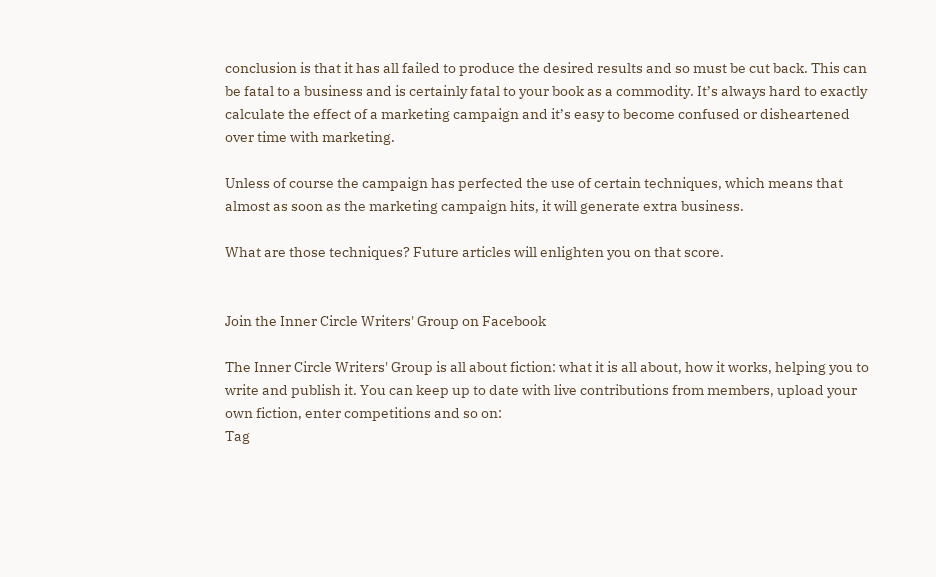conclusion is that it has all failed to produce the desired results and so must be cut back. This can be fatal to a business and is certainly fatal to your book as a commodity. It’s always hard to exactly calculate the effect of a marketing campaign and it’s easy to become confused or disheartened over time with marketing.

Unless of course the campaign has perfected the use of certain techniques, which means that almost as soon as the marketing campaign hits, it will generate extra business.

What are those techniques? Future articles will enlighten you on that score.


Join the Inner Circle Writers' Group on Facebook

The Inner Circle Writers' Group is all about fiction: what it is all about, how it works, helping you to write and publish it. You can keep up to date with live contributions from members, upload your own fiction, enter competitions and so on:
Tag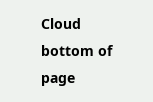Cloud
bottom of page